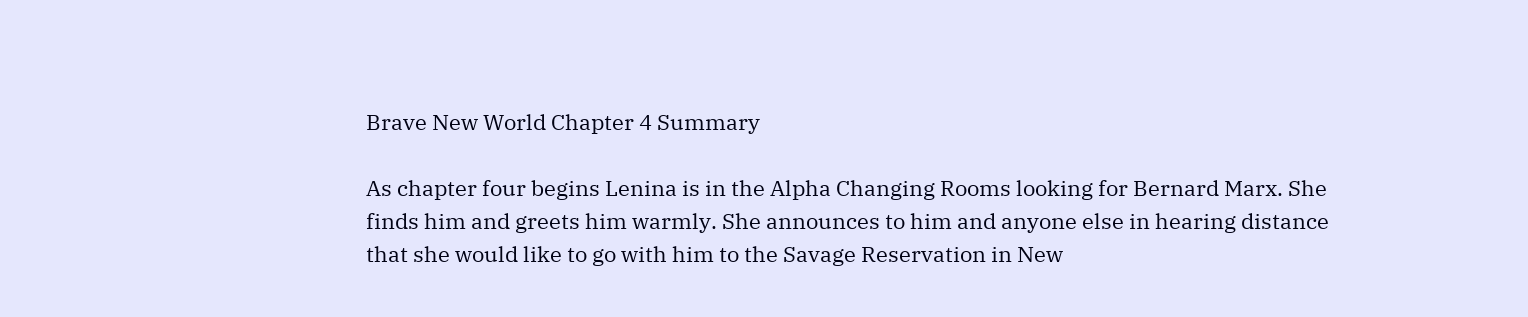Brave New World Chapter 4 Summary

As chapter four begins Lenina is in the Alpha Changing Rooms looking for Bernard Marx. She finds him and greets him warmly. She announces to him and anyone else in hearing distance that she would like to go with him to the Savage Reservation in New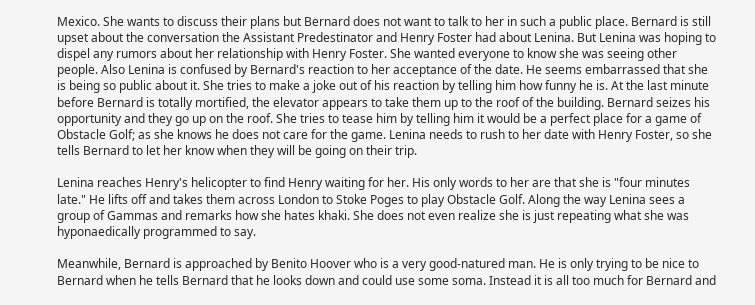Mexico. She wants to discuss their plans but Bernard does not want to talk to her in such a public place. Bernard is still upset about the conversation the Assistant Predestinator and Henry Foster had about Lenina. But Lenina was hoping to dispel any rumors about her relationship with Henry Foster. She wanted everyone to know she was seeing other people. Also Lenina is confused by Bernard's reaction to her acceptance of the date. He seems embarrassed that she is being so public about it. She tries to make a joke out of his reaction by telling him how funny he is. At the last minute before Bernard is totally mortified, the elevator appears to take them up to the roof of the building. Bernard seizes his opportunity and they go up on the roof. She tries to tease him by telling him it would be a perfect place for a game of Obstacle Golf; as she knows he does not care for the game. Lenina needs to rush to her date with Henry Foster, so she tells Bernard to let her know when they will be going on their trip.

Lenina reaches Henry's helicopter to find Henry waiting for her. His only words to her are that she is "four minutes late." He lifts off and takes them across London to Stoke Poges to play Obstacle Golf. Along the way Lenina sees a group of Gammas and remarks how she hates khaki. She does not even realize she is just repeating what she was hyponaedically programmed to say.

Meanwhile, Bernard is approached by Benito Hoover who is a very good-natured man. He is only trying to be nice to Bernard when he tells Bernard that he looks down and could use some soma. Instead it is all too much for Bernard and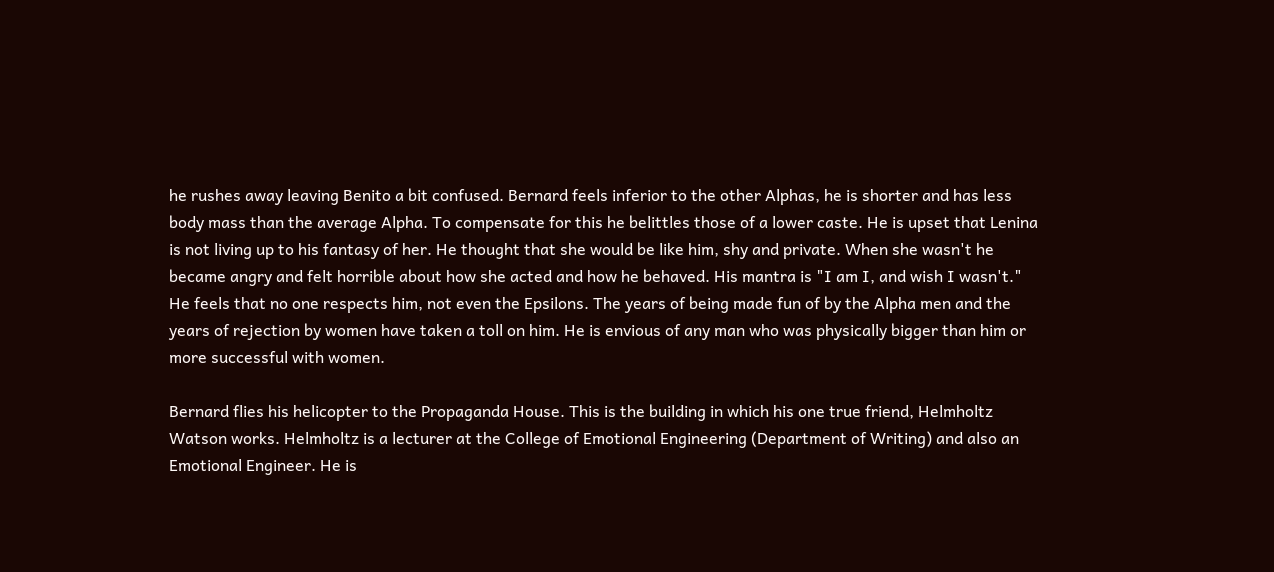he rushes away leaving Benito a bit confused. Bernard feels inferior to the other Alphas, he is shorter and has less body mass than the average Alpha. To compensate for this he belittles those of a lower caste. He is upset that Lenina is not living up to his fantasy of her. He thought that she would be like him, shy and private. When she wasn't he became angry and felt horrible about how she acted and how he behaved. His mantra is "I am I, and wish I wasn't." He feels that no one respects him, not even the Epsilons. The years of being made fun of by the Alpha men and the years of rejection by women have taken a toll on him. He is envious of any man who was physically bigger than him or more successful with women.

Bernard flies his helicopter to the Propaganda House. This is the building in which his one true friend, Helmholtz Watson works. Helmholtz is a lecturer at the College of Emotional Engineering (Department of Writing) and also an Emotional Engineer. He is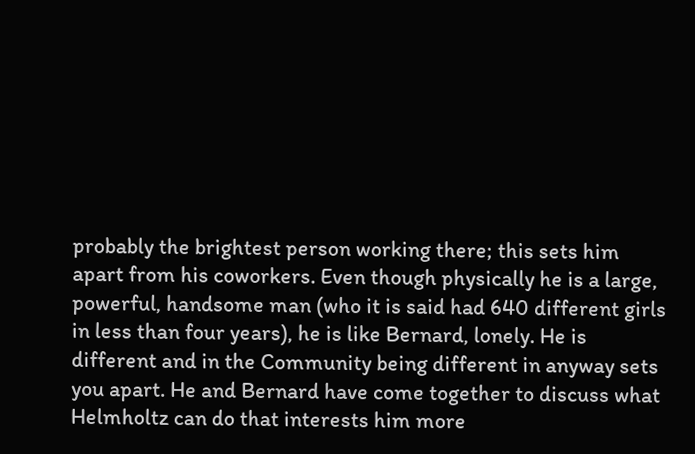probably the brightest person working there; this sets him apart from his coworkers. Even though physically he is a large, powerful, handsome man (who it is said had 640 different girls in less than four years), he is like Bernard, lonely. He is different and in the Community being different in anyway sets you apart. He and Bernard have come together to discuss what Helmholtz can do that interests him more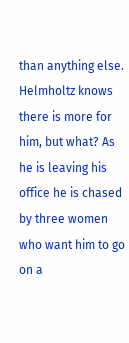than anything else. Helmholtz knows there is more for him, but what? As he is leaving his office he is chased by three women who want him to go on a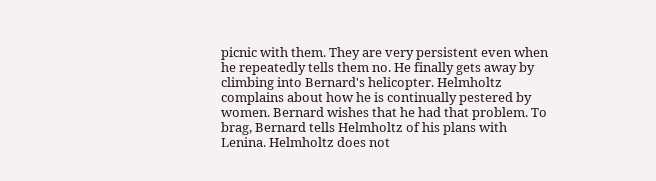picnic with them. They are very persistent even when he repeatedly tells them no. He finally gets away by climbing into Bernard's helicopter. Helmholtz complains about how he is continually pestered by women. Bernard wishes that he had that problem. To brag, Bernard tells Helmholtz of his plans with Lenina. Helmholtz does not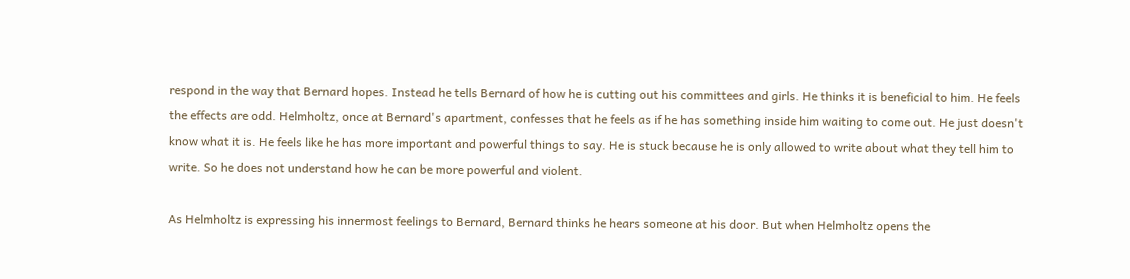respond in the way that Bernard hopes. Instead he tells Bernard of how he is cutting out his committees and girls. He thinks it is beneficial to him. He feels the effects are odd. Helmholtz, once at Bernard's apartment, confesses that he feels as if he has something inside him waiting to come out. He just doesn't know what it is. He feels like he has more important and powerful things to say. He is stuck because he is only allowed to write about what they tell him to write. So he does not understand how he can be more powerful and violent.

As Helmholtz is expressing his innermost feelings to Bernard, Bernard thinks he hears someone at his door. But when Helmholtz opens the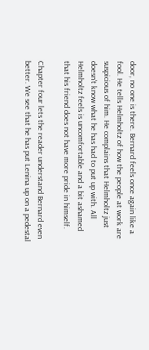door, no one is there. Bernard feels once again like a fool. He tells Helmholtz of how the people at work are suspicious of him. He complains that Helmholtz just doesn't know what he has had to put up with. All Helmholtz feels is uncomfortable and a bit ashamed that his friend does not have more pride in himself.

Chapter four lets the reader understand Bernard even better. We see that he has put Lenina up on a pedestal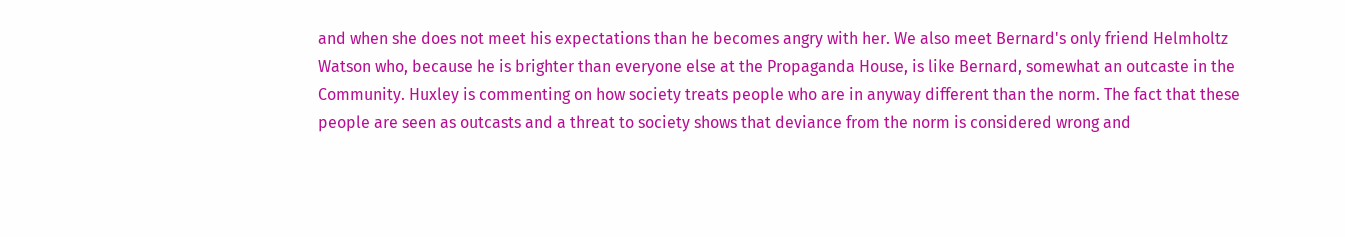and when she does not meet his expectations than he becomes angry with her. We also meet Bernard's only friend Helmholtz Watson who, because he is brighter than everyone else at the Propaganda House, is like Bernard, somewhat an outcaste in the Community. Huxley is commenting on how society treats people who are in anyway different than the norm. The fact that these people are seen as outcasts and a threat to society shows that deviance from the norm is considered wrong and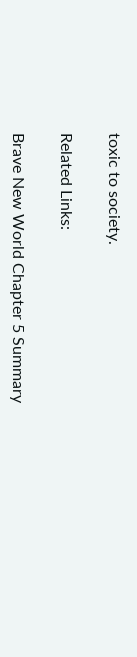toxic to society.

Related Links:

Brave New World Chapter 5 Summary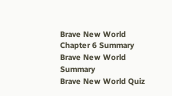Brave New World Chapter 6 Summary
Brave New World Summary
Brave New World Quiz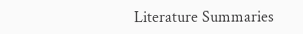Literature Summaries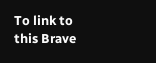To link to this Brave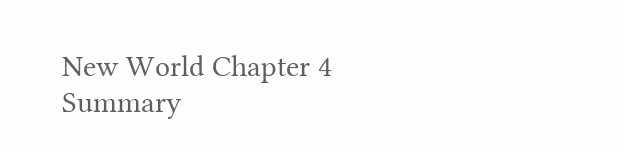New World Chapter 4 Summary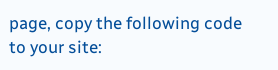page, copy the following code to your site: